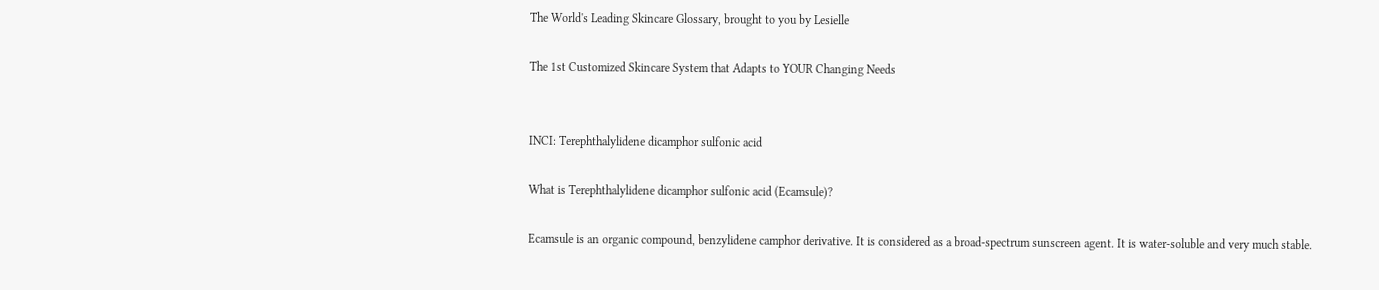The World's Leading Skincare Glossary, brought to you by Lesielle

The 1st Customized Skincare System that Adapts to YOUR Changing Needs


INCI: Terephthalylidene dicamphor sulfonic acid

What is Terephthalylidene dicamphor sulfonic acid (Ecamsule)?

Ecamsule is an organic compound, benzylidene camphor derivative. It is considered as a broad-spectrum sunscreen agent. It is water-soluble and very much stable.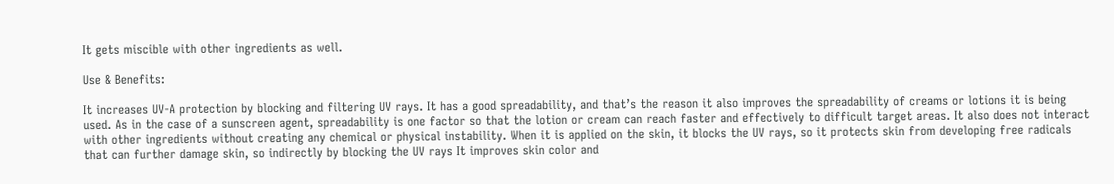It gets miscible with other ingredients as well.

Use & Benefits:

It increases UV-A protection by blocking and filtering UV rays. It has a good spreadability, and that’s the reason it also improves the spreadability of creams or lotions it is being used. As in the case of a sunscreen agent, spreadability is one factor so that the lotion or cream can reach faster and effectively to difficult target areas. It also does not interact with other ingredients without creating any chemical or physical instability. When it is applied on the skin, it blocks the UV rays, so it protects skin from developing free radicals that can further damage skin, so indirectly by blocking the UV rays It improves skin color and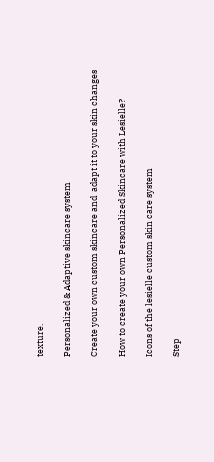texture.

Personalized & Adaptive skincare system

Create your own custom skincare and  adapt it to your skin changes

How to create your own Personalized Skincare with Lesielle?

Icons of the lesielle custom skin care system

Step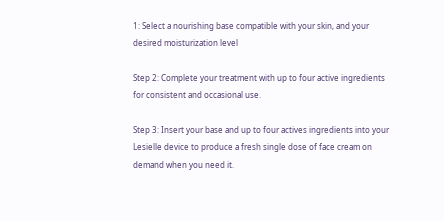1: Select a nourishing base compatible with your skin, and your desired moisturization level

Step 2: Complete your treatment with up to four active ingredients for consistent and occasional use.

Step 3: Insert your base and up to four actives ingredients into your Lesielle device to produce a fresh single dose of face cream on demand when you need it.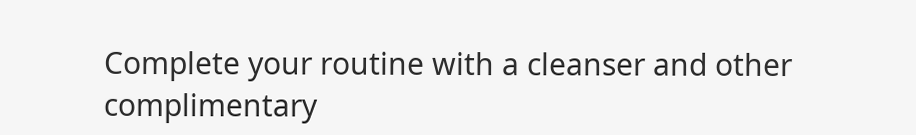Complete your routine with a cleanser and other complimentary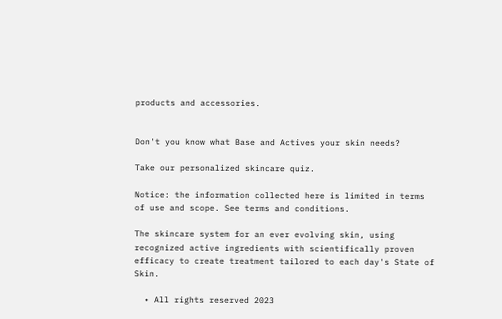products and accessories.


Don't you know what Base and Actives your skin needs?

Take our personalized skincare quiz.

Notice: the information collected here is limited in terms of use and scope. See terms and conditions.

The skincare system for an ever evolving skin, using recognized active ingredients with scientifically proven efficacy to create treatment tailored to each day's State of Skin.

  • All rights reserved 2023